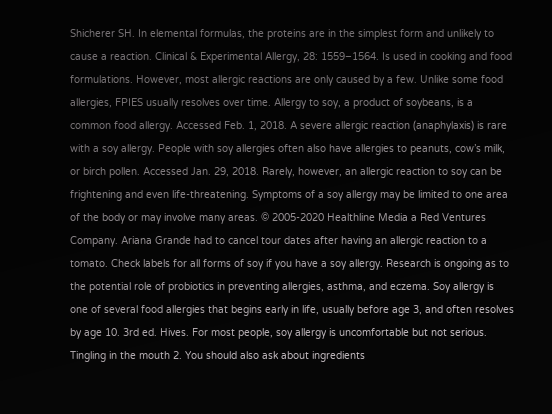Shicherer SH. In elemental formulas, the proteins are in the simplest form and unlikely to cause a reaction. Clinical & Experimental Allergy, 28: 1559–1564. Is used in cooking and food formulations. However, most allergic reactions are only caused by a few. Unlike some food allergies, FPIES usually resolves over time. Allergy to soy, a product of soybeans, is a common food allergy. Accessed Feb. 1, 2018. A severe allergic reaction (anaphylaxis) is rare with a soy allergy. People with soy allergies often also have allergies to peanuts, cow’s milk, or birch pollen. Accessed Jan. 29, 2018. Rarely, however, an allergic reaction to soy can be frightening and even life-threatening. Symptoms of a soy allergy may be limited to one area of the body or may involve many areas. © 2005-2020 Healthline Media a Red Ventures Company. Ariana Grande had to cancel tour dates after having an allergic reaction to a tomato. Check labels for all forms of soy if you have a soy allergy. Research is ongoing as to the potential role of probiotics in preventing allergies, asthma, and eczema. Soy allergy is one of several food allergies that begins early in life, usually before age 3, and often resolves by age 10. 3rd ed. Hives. For most people, soy allergy is uncomfortable but not serious. Tingling in the mouth 2. You should also ask about ingredients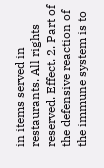in items served in restaurants. All rights reserved. Effect. 2. Part of the defensive reaction of the immune system is to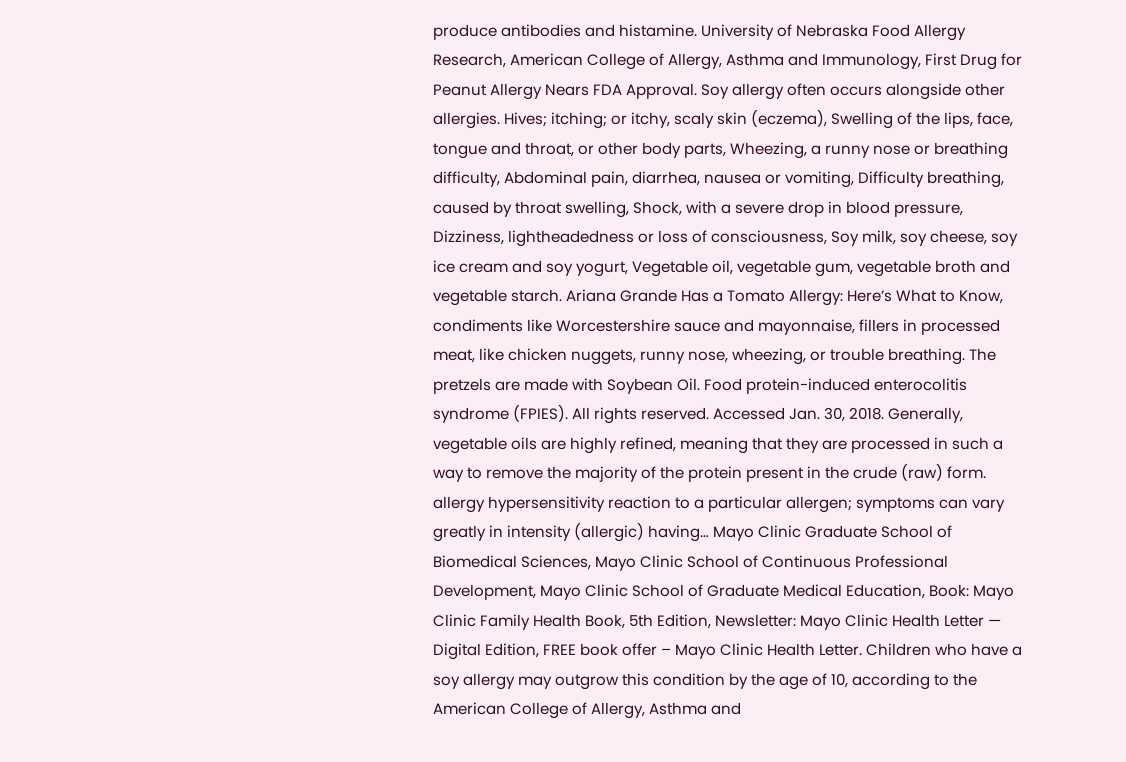produce antibodies and histamine. University of Nebraska Food Allergy Research, American College of Allergy, Asthma and Immunology, First Drug for Peanut Allergy Nears FDA Approval. Soy allergy often occurs alongside other allergies. Hives; itching; or itchy, scaly skin (eczema), Swelling of the lips, face, tongue and throat, or other body parts, Wheezing, a runny nose or breathing difficulty, Abdominal pain, diarrhea, nausea or vomiting, Difficulty breathing, caused by throat swelling, Shock, with a severe drop in blood pressure, Dizziness, lightheadedness or loss of consciousness, Soy milk, soy cheese, soy ice cream and soy yogurt, Vegetable oil, vegetable gum, vegetable broth and vegetable starch. Ariana Grande Has a Tomato Allergy: Here’s What to Know, condiments like Worcestershire sauce and mayonnaise, fillers in processed meat, like chicken nuggets, runny nose, wheezing, or trouble breathing. The pretzels are made with Soybean Oil. Food protein-induced enterocolitis syndrome (FPIES). All rights reserved. Accessed Jan. 30, 2018. Generally, vegetable oils are highly refined, meaning that they are processed in such a way to remove the majority of the protein present in the crude (raw) form. allergy hypersensitivity reaction to a particular allergen; symptoms can vary greatly in intensity (allergic) having… Mayo Clinic Graduate School of Biomedical Sciences, Mayo Clinic School of Continuous Professional Development, Mayo Clinic School of Graduate Medical Education, Book: Mayo Clinic Family Health Book, 5th Edition, Newsletter: Mayo Clinic Health Letter — Digital Edition, FREE book offer – Mayo Clinic Health Letter. Children who have a soy allergy may outgrow this condition by the age of 10, according to the American College of Allergy, Asthma and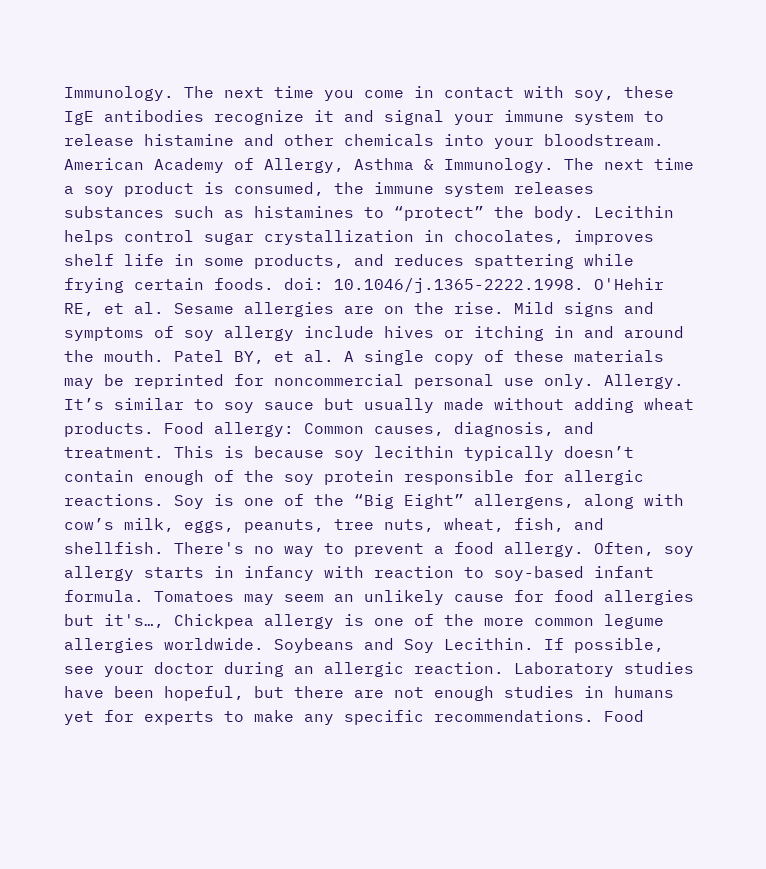Immunology. The next time you come in contact with soy, these IgE antibodies recognize it and signal your immune system to release histamine and other chemicals into your bloodstream. American Academy of Allergy, Asthma & Immunology. The next time a soy product is consumed, the immune system releases substances such as histamines to “protect” the body. Lecithin helps control sugar crystallization in chocolates, improves shelf life in some products, and reduces spattering while frying certain foods. doi: 10.1046/j.1365-2222.1998. O'Hehir RE, et al. Sesame allergies are on the rise. Mild signs and symptoms of soy allergy include hives or itching in and around the mouth. Patel BY, et al. A single copy of these materials may be reprinted for noncommercial personal use only. Allergy. It’s similar to soy sauce but usually made without adding wheat products. Food allergy: Common causes, diagnosis, and treatment. This is because soy lecithin typically doesn’t contain enough of the soy protein responsible for allergic reactions. Soy is one of the “Big Eight” allergens, along with cow’s milk, eggs, peanuts, tree nuts, wheat, fish, and shellfish. There's no way to prevent a food allergy. Often, soy allergy starts in infancy with reaction to soy-based infant formula. Tomatoes may seem an unlikely cause for food allergies but it's…, Chickpea allergy is one of the more common legume allergies worldwide. Soybeans and Soy Lecithin. If possible, see your doctor during an allergic reaction. Laboratory studies have been hopeful, but there are not enough studies in humans yet for experts to make any specific recommendations. Food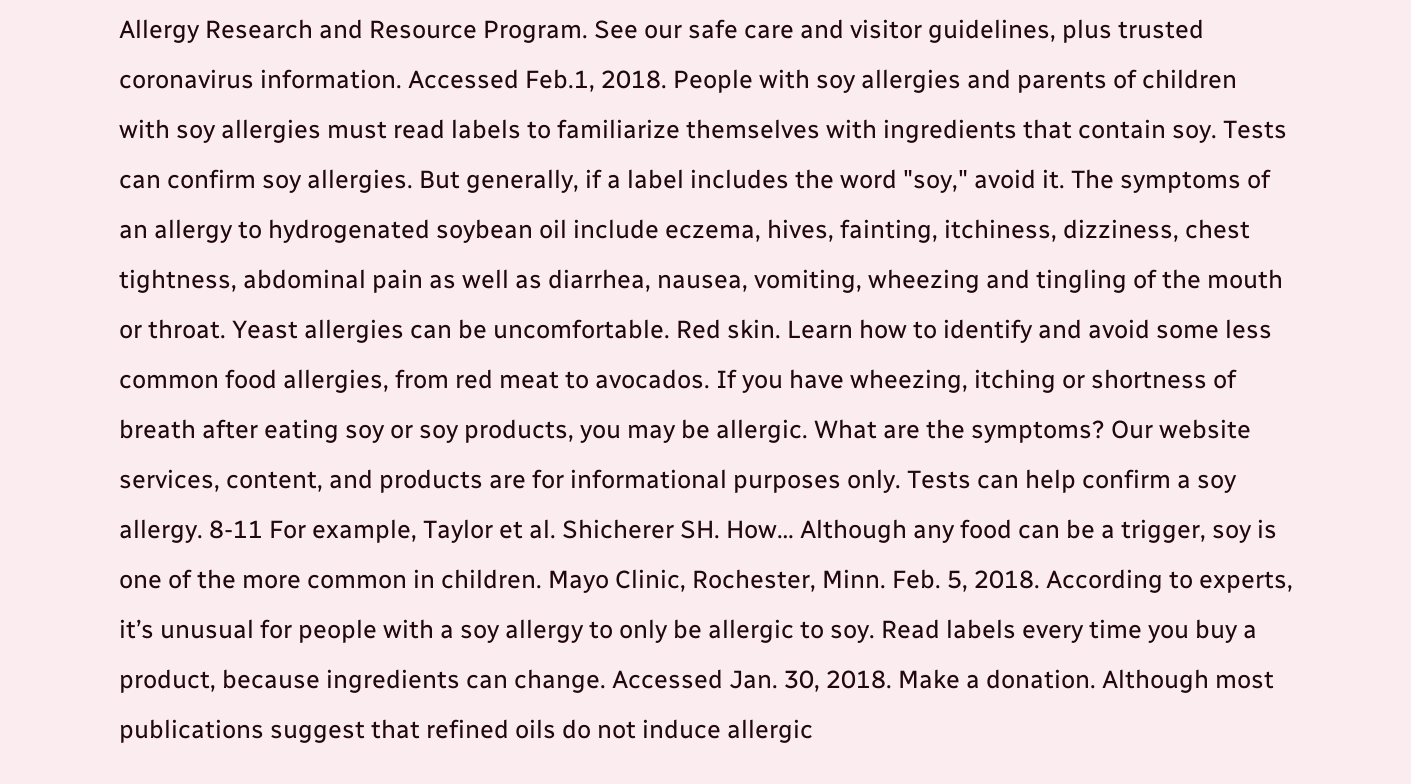Allergy Research and Resource Program. See our safe care and visitor guidelines, plus trusted coronavirus information. Accessed Feb.1, 2018. People with soy allergies and parents of children with soy allergies must read labels to familiarize themselves with ingredients that contain soy. Tests can confirm soy allergies. But generally, if a label includes the word "soy," avoid it. The symptoms of an allergy to hydrogenated soybean oil include eczema, hives, fainting, itchiness, dizziness, chest tightness, abdominal pain as well as diarrhea, nausea, vomiting, wheezing and tingling of the mouth or throat. Yeast allergies can be uncomfortable. Red skin. Learn how to identify and avoid some less common food allergies, from red meat to avocados. If you have wheezing, itching or shortness of breath after eating soy or soy products, you may be allergic. What are the symptoms? Our website services, content, and products are for informational purposes only. Tests can help confirm a soy allergy. 8-11 For example, Taylor et al. Shicherer SH. How… Although any food can be a trigger, soy is one of the more common in children. Mayo Clinic, Rochester, Minn. Feb. 5, 2018. According to experts, it’s unusual for people with a soy allergy to only be allergic to soy. Read labels every time you buy a product, because ingredients can change. Accessed Jan. 30, 2018. Make a donation. Although most publications suggest that refined oils do not induce allergic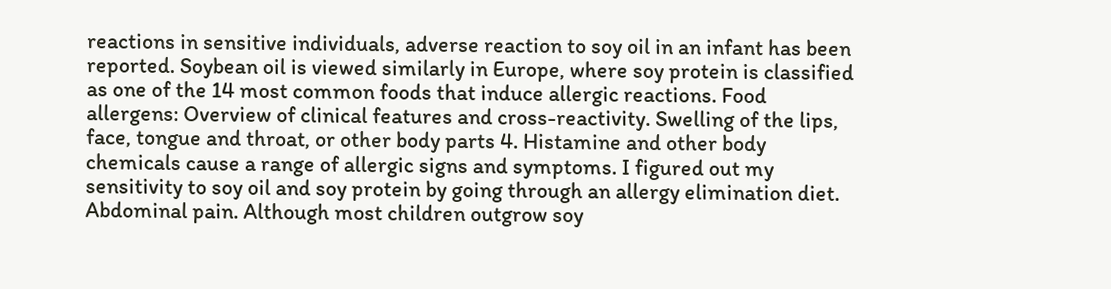reactions in sensitive individuals, adverse reaction to soy oil in an infant has been reported. Soybean oil is viewed similarly in Europe, where soy protein is classified as one of the 14 most common foods that induce allergic reactions. Food allergens: Overview of clinical features and cross-reactivity. Swelling of the lips, face, tongue and throat, or other body parts 4. Histamine and other body chemicals cause a range of allergic signs and symptoms. I figured out my sensitivity to soy oil and soy protein by going through an allergy elimination diet. Abdominal pain. Although most children outgrow soy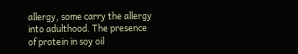allergy, some carry the allergy into adulthood. The presence of protein in soy oil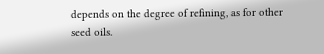depends on the degree of refining, as for other seed oils.